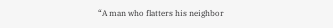“A man who flatters his neighbor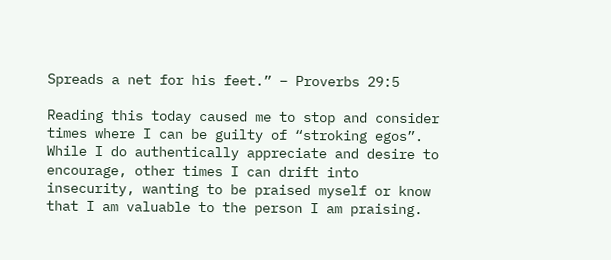Spreads a net for his feet.” – Proverbs 29:5

Reading this today caused me to stop and consider times where I can be guilty of “stroking egos”. While I do authentically appreciate and desire to encourage, other times I can drift into insecurity, wanting to be praised myself or know that I am valuable to the person I am praising.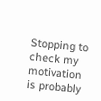Stopping to check my motivation is probably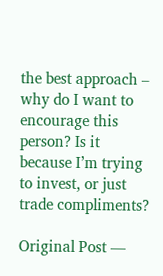the best approach – why do I want to encourage this person? Is it because I’m trying to invest, or just trade compliments?

Original Post —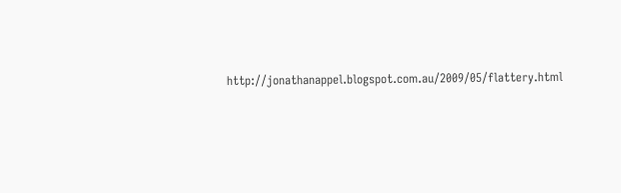http://jonathanappel.blogspot.com.au/2009/05/flattery.html